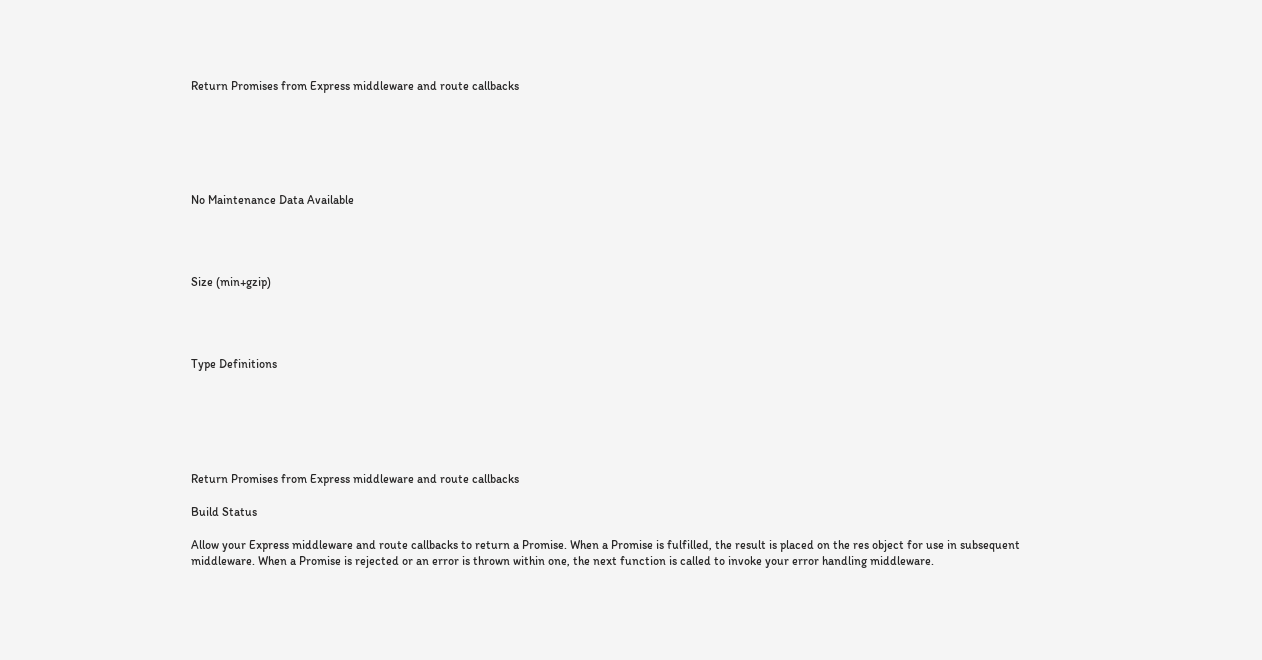Return Promises from Express middleware and route callbacks






No Maintenance Data Available




Size (min+gzip)




Type Definitions






Return Promises from Express middleware and route callbacks

Build Status

Allow your Express middleware and route callbacks to return a Promise. When a Promise is fulfilled, the result is placed on the res object for use in subsequent middleware. When a Promise is rejected or an error is thrown within one, the next function is called to invoke your error handling middleware.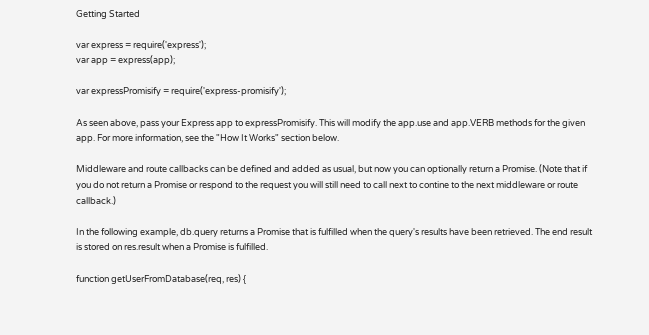Getting Started

var express = require('express');
var app = express(app);

var expressPromisify = require('express-promisify');

As seen above, pass your Express app to expressPromisify. This will modify the app.use and app.VERB methods for the given app. For more information, see the "How It Works" section below.

Middleware and route callbacks can be defined and added as usual, but now you can optionally return a Promise. (Note that if you do not return a Promise or respond to the request you will still need to call next to contine to the next middleware or route callback.)

In the following example, db.query returns a Promise that is fulfilled when the query's results have been retrieved. The end result is stored on res.result when a Promise is fulfilled.

function getUserFromDatabase(req, res) {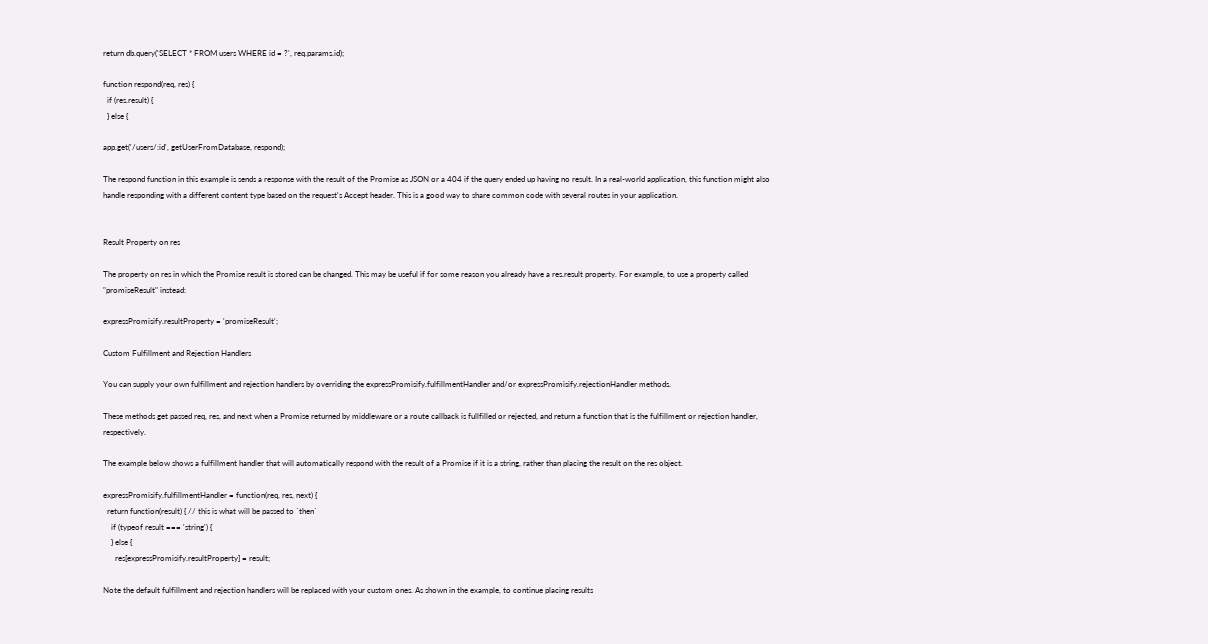return db.query('SELECT * FROM users WHERE id = ?', req.params.id);

function respond(req, res) {
  if (res.result) {
  } else {

app.get('/users/:id', getUserFromDatabase, respond);

The respond function in this example is sends a response with the result of the Promise as JSON or a 404 if the query ended up having no result. In a real-world application, this function might also handle responding with a different content type based on the request's Accept header. This is a good way to share common code with several routes in your application.


Result Property on res

The property on res in which the Promise result is stored can be changed. This may be useful if for some reason you already have a res.result property. For example, to use a property called "promiseResult" instead:

expressPromisify.resultProperty = 'promiseResult';

Custom Fulfillment and Rejection Handlers

You can supply your own fulfillment and rejection handlers by overriding the expressPromisify.fulfillmentHandler and/or expressPromisify.rejectionHandler methods.

These methods get passed req, res, and next when a Promise returned by middleware or a route callback is fullfilled or rejected, and return a function that is the fulfillment or rejection handler, respectively.

The example below shows a fulfillment handler that will automatically respond with the result of a Promise if it is a string, rather than placing the result on the res object.

expressPromisify.fulfillmentHandler = function(req, res, next) {
  return function(result) { // this is what will be passed to `then`
    if (typeof result === 'string') {
    } else {
      res[expressPromisify.resultProperty] = result;

Note the default fulfillment and rejection handlers will be replaced with your custom ones. As shown in the example, to continue placing results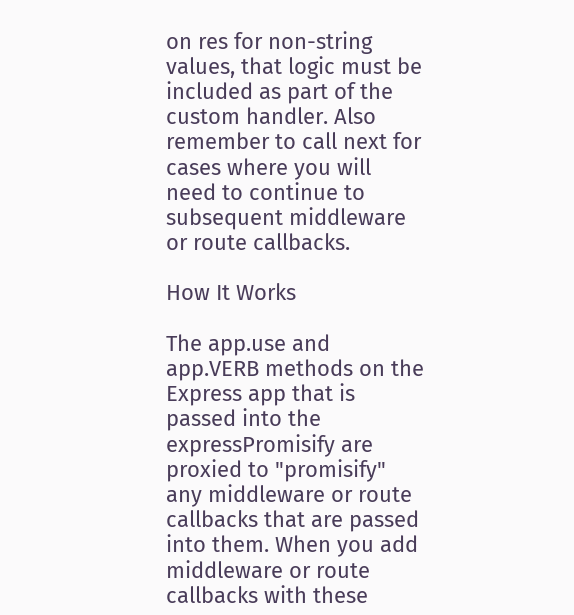on res for non-string values, that logic must be included as part of the custom handler. Also remember to call next for cases where you will need to continue to subsequent middleware or route callbacks.

How It Works

The app.use and app.VERB methods on the Express app that is passed into the expressPromisify are proxied to "promisify" any middleware or route callbacks that are passed into them. When you add middleware or route callbacks with these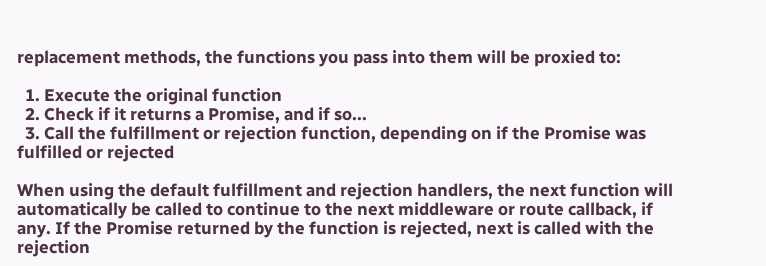replacement methods, the functions you pass into them will be proxied to:

  1. Execute the original function
  2. Check if it returns a Promise, and if so...
  3. Call the fulfillment or rejection function, depending on if the Promise was fulfilled or rejected

When using the default fulfillment and rejection handlers, the next function will automatically be called to continue to the next middleware or route callback, if any. If the Promise returned by the function is rejected, next is called with the rejection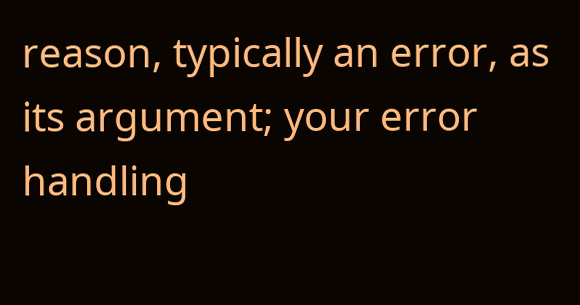reason, typically an error, as its argument; your error handling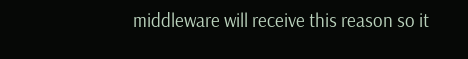middleware will receive this reason so it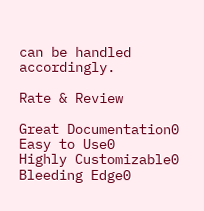can be handled accordingly.

Rate & Review

Great Documentation0
Easy to Use0
Highly Customizable0
Bleeding Edge0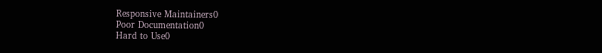Responsive Maintainers0
Poor Documentation0
Hard to Use0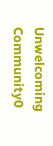Unwelcoming Community0